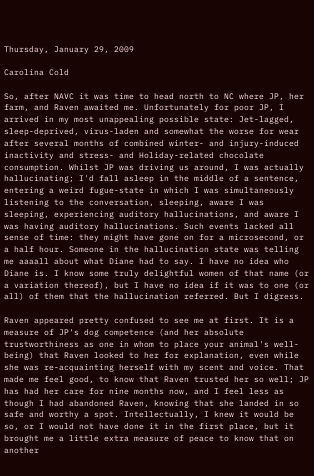Thursday, January 29, 2009

Carolina Cold

So, after NAVC it was time to head north to NC where JP, her farm, and Raven awaited me. Unfortunately for poor JP, I arrived in my most unappealing possible state: Jet-lagged, sleep-deprived, virus-laden and somewhat the worse for wear after several months of combined winter- and injury-induced inactivity and stress- and Holiday-related chocolate consumption. Whilst JP was driving us around, I was actually hallucinating; I'd fall asleep in the middle of a sentence, entering a weird fugue-state in which I was simultaneously listening to the conversation, sleeping, aware I was sleeping, experiencing auditory hallucinations, and aware I was having auditory hallucinations. Such events lacked all sense of time: they might have gone on for a microsecond, or a half hour. Someone in the hallucination state was telling me aaaall about what Diane had to say. I have no idea who Diane is. I know some truly delightful women of that name (or a variation thereof), but I have no idea if it was to one (or all) of them that the hallucination referred. But I digress.

Raven appeared pretty confused to see me at first. It is a measure of JP's dog competence (and her absolute trustworthiness as one in whom to place your animal's well-being) that Raven looked to her for explanation, even while she was re-acquainting herself with my scent and voice. That made me feel good, to know that Raven trusted her so well; JP has had her care for nine months now, and I feel less as though I had abandoned Raven, knowing that she landed in so safe and worthy a spot. Intellectually, I knew it would be so, or I would not have done it in the first place, but it brought me a little extra measure of peace to know that on another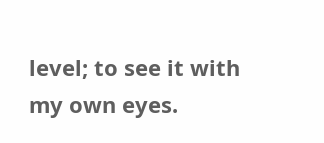level; to see it with my own eyes.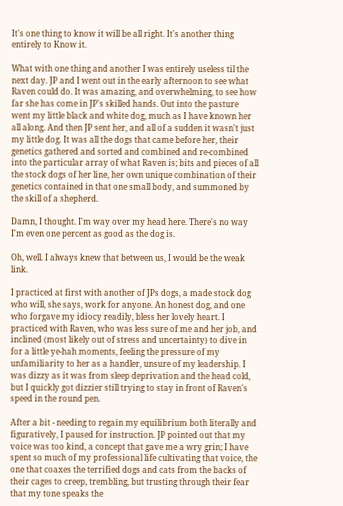It's one thing to know it will be all right. It's another thing entirely to Know it.

What with one thing and another I was entirely useless til the next day. JP and I went out in the early afternoon to see what Raven could do. It was amazing, and overwhelming, to see how far she has come in JP's skilled hands. Out into the pasture went my little black and white dog, much as I have known her all along. And then JP sent her, and all of a sudden it wasn't just my little dog. It was all the dogs that came before her, their genetics gathered and sorted and combined and re-combined into the particular array of what Raven is; bits and pieces of all the stock dogs of her line, her own unique combination of their genetics contained in that one small body, and summoned by the skill of a shepherd.

Damn, I thought. I'm way over my head here. There's no way I'm even one percent as good as the dog is.

Oh, well. I always knew that between us, I would be the weak link.

I practiced at first with another of JPs dogs, a made stock dog who will, she says, work for anyone. An honest dog, and one who forgave my idiocy readily, bless her lovely heart. I practiced with Raven, who was less sure of me and her job, and inclined (most likely out of stress and uncertainty) to dive in for a little ye-hah moments, feeling the pressure of my unfamiliarity to her as a handler, unsure of my leadership. I was dizzy as it was from sleep deprivation and the head cold, but I quickly got dizzier still trying to stay in front of Raven's speed in the round pen.

After a bit - needing to regain my equilibrium both literally and figuratively, I paused for instruction. JP pointed out that my voice was too kind, a concept that gave me a wry grin; I have spent so much of my professional life cultivating that voice, the one that coaxes the terrified dogs and cats from the backs of their cages to creep, trembling, but trusting through their fear that my tone speaks the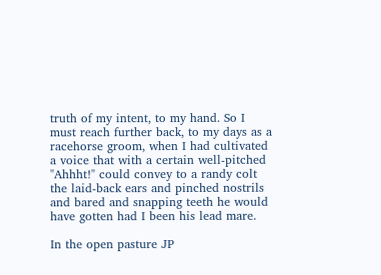truth of my intent, to my hand. So I must reach further back, to my days as a racehorse groom, when I had cultivated a voice that with a certain well-pitched "Ahhht!" could convey to a randy colt the laid-back ears and pinched nostrils and bared and snapping teeth he would have gotten had I been his lead mare.

In the open pasture JP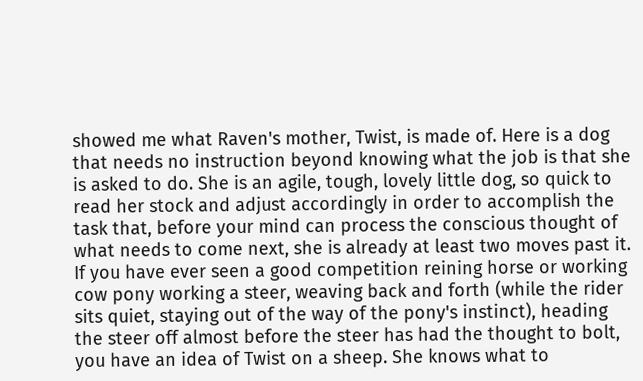showed me what Raven's mother, Twist, is made of. Here is a dog that needs no instruction beyond knowing what the job is that she is asked to do. She is an agile, tough, lovely little dog, so quick to read her stock and adjust accordingly in order to accomplish the task that, before your mind can process the conscious thought of what needs to come next, she is already at least two moves past it. If you have ever seen a good competition reining horse or working cow pony working a steer, weaving back and forth (while the rider sits quiet, staying out of the way of the pony's instinct), heading the steer off almost before the steer has had the thought to bolt, you have an idea of Twist on a sheep. She knows what to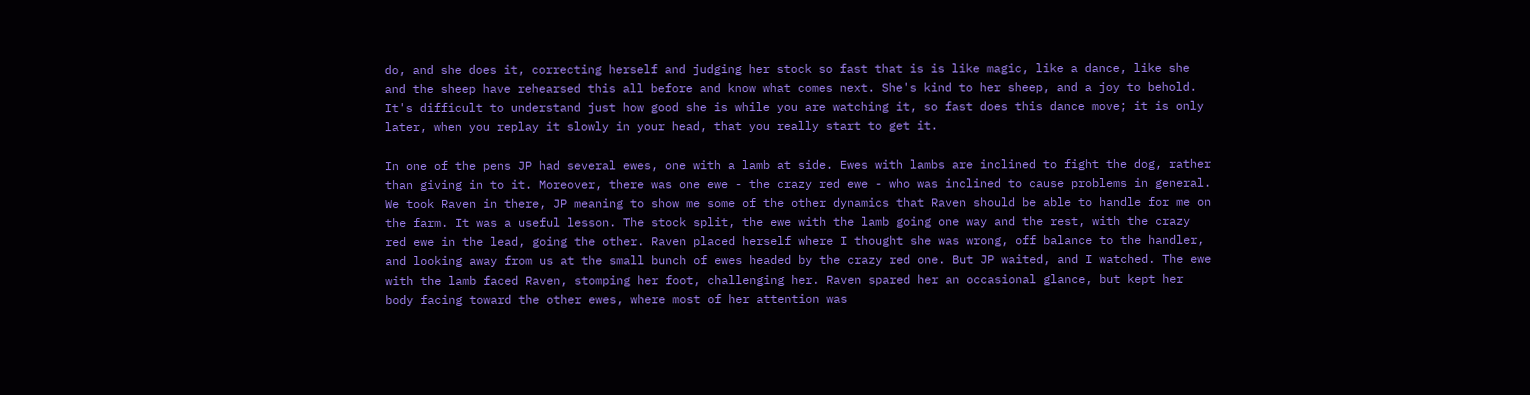do, and she does it, correcting herself and judging her stock so fast that is is like magic, like a dance, like she and the sheep have rehearsed this all before and know what comes next. She's kind to her sheep, and a joy to behold. It's difficult to understand just how good she is while you are watching it, so fast does this dance move; it is only later, when you replay it slowly in your head, that you really start to get it.

In one of the pens JP had several ewes, one with a lamb at side. Ewes with lambs are inclined to fight the dog, rather than giving in to it. Moreover, there was one ewe - the crazy red ewe - who was inclined to cause problems in general. We took Raven in there, JP meaning to show me some of the other dynamics that Raven should be able to handle for me on the farm. It was a useful lesson. The stock split, the ewe with the lamb going one way and the rest, with the crazy red ewe in the lead, going the other. Raven placed herself where I thought she was wrong, off balance to the handler, and looking away from us at the small bunch of ewes headed by the crazy red one. But JP waited, and I watched. The ewe with the lamb faced Raven, stomping her foot, challenging her. Raven spared her an occasional glance, but kept her body facing toward the other ewes, where most of her attention was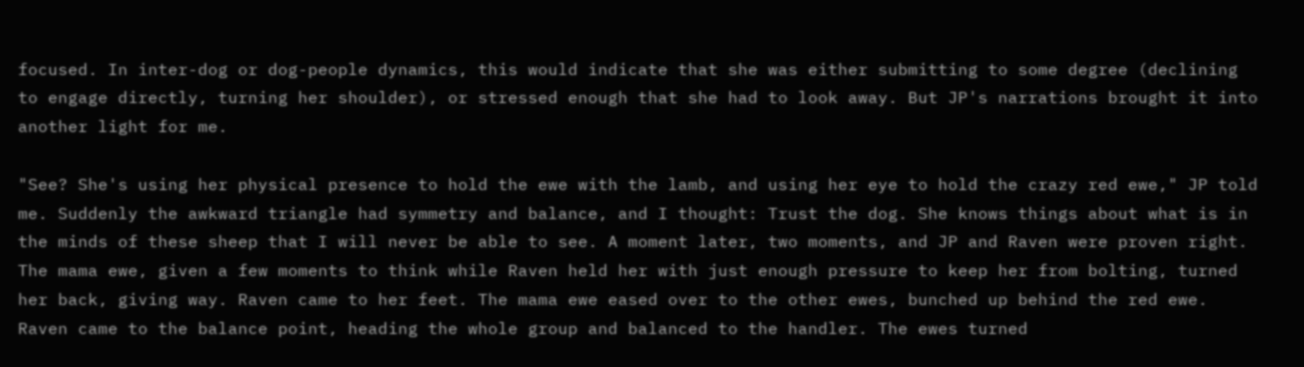focused. In inter-dog or dog-people dynamics, this would indicate that she was either submitting to some degree (declining to engage directly, turning her shoulder), or stressed enough that she had to look away. But JP's narrations brought it into another light for me.

"See? She's using her physical presence to hold the ewe with the lamb, and using her eye to hold the crazy red ewe," JP told me. Suddenly the awkward triangle had symmetry and balance, and I thought: Trust the dog. She knows things about what is in the minds of these sheep that I will never be able to see. A moment later, two moments, and JP and Raven were proven right. The mama ewe, given a few moments to think while Raven held her with just enough pressure to keep her from bolting, turned her back, giving way. Raven came to her feet. The mama ewe eased over to the other ewes, bunched up behind the red ewe. Raven came to the balance point, heading the whole group and balanced to the handler. The ewes turned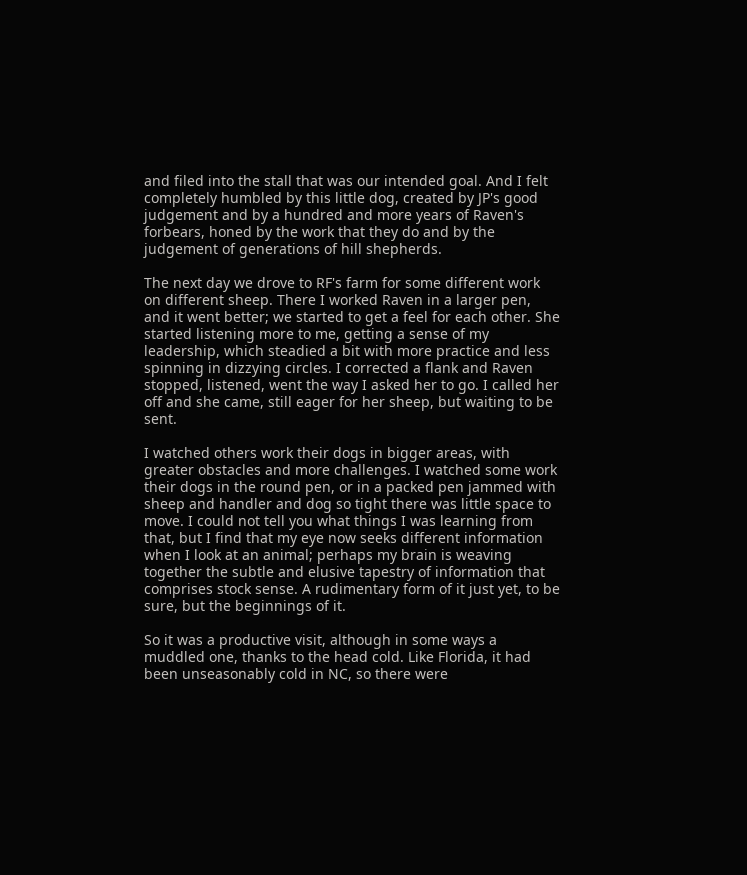and filed into the stall that was our intended goal. And I felt completely humbled by this little dog, created by JP's good judgement and by a hundred and more years of Raven's forbears, honed by the work that they do and by the judgement of generations of hill shepherds.

The next day we drove to RF's farm for some different work on different sheep. There I worked Raven in a larger pen, and it went better; we started to get a feel for each other. She started listening more to me, getting a sense of my leadership, which steadied a bit with more practice and less spinning in dizzying circles. I corrected a flank and Raven stopped, listened, went the way I asked her to go. I called her off and she came, still eager for her sheep, but waiting to be sent.

I watched others work their dogs in bigger areas, with greater obstacles and more challenges. I watched some work their dogs in the round pen, or in a packed pen jammed with sheep and handler and dog so tight there was little space to move. I could not tell you what things I was learning from that, but I find that my eye now seeks different information when I look at an animal; perhaps my brain is weaving together the subtle and elusive tapestry of information that comprises stock sense. A rudimentary form of it just yet, to be sure, but the beginnings of it.

So it was a productive visit, although in some ways a muddled one, thanks to the head cold. Like Florida, it had been unseasonably cold in NC, so there were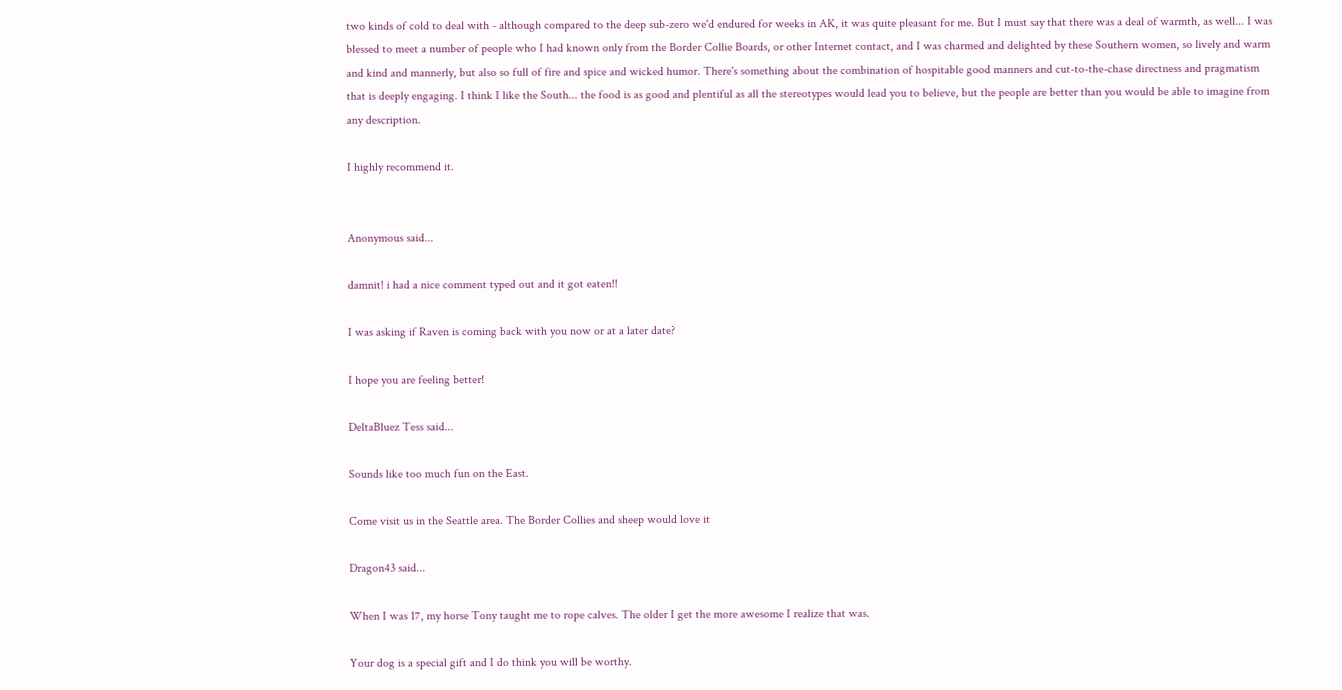two kinds of cold to deal with - although compared to the deep sub-zero we'd endured for weeks in AK, it was quite pleasant for me. But I must say that there was a deal of warmth, as well... I was blessed to meet a number of people who I had known only from the Border Collie Boards, or other Internet contact, and I was charmed and delighted by these Southern women, so lively and warm and kind and mannerly, but also so full of fire and spice and wicked humor. There's something about the combination of hospitable good manners and cut-to-the-chase directness and pragmatism that is deeply engaging. I think I like the South... the food is as good and plentiful as all the stereotypes would lead you to believe, but the people are better than you would be able to imagine from any description.

I highly recommend it.


Anonymous said...

damnit! i had a nice comment typed out and it got eaten!!

I was asking if Raven is coming back with you now or at a later date?

I hope you are feeling better!

DeltaBluez Tess said...

Sounds like too much fun on the East.

Come visit us in the Seattle area. The Border Collies and sheep would love it

Dragon43 said...

When I was 17, my horse Tony taught me to rope calves. The older I get the more awesome I realize that was.

Your dog is a special gift and I do think you will be worthy.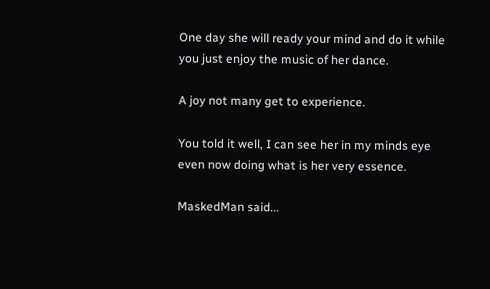One day she will ready your mind and do it while you just enjoy the music of her dance.

A joy not many get to experience.

You told it well, I can see her in my minds eye even now doing what is her very essence.

MaskedMan said...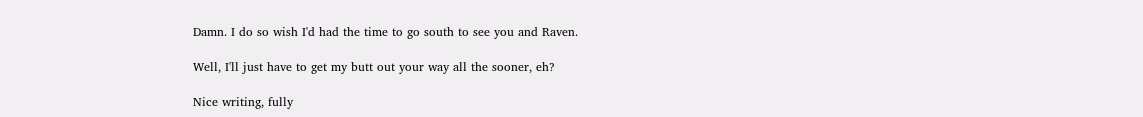Damn. I do so wish I'd had the time to go south to see you and Raven.

Well, I'll just have to get my butt out your way all the sooner, eh?

Nice writing, fully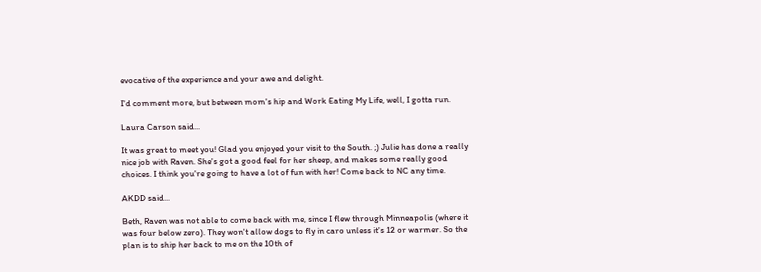evocative of the experience and your awe and delight.

I'd comment more, but between mom's hip and Work Eating My Life, well, I gotta run.

Laura Carson said...

It was great to meet you! Glad you enjoyed your visit to the South. ;) Julie has done a really nice job with Raven. She's got a good feel for her sheep, and makes some really good choices. I think you're going to have a lot of fun with her! Come back to NC any time.

AKDD said...

Beth, Raven was not able to come back with me, since I flew through Minneapolis (where it was four below zero). They won't allow dogs to fly in caro unless it's 12 or warmer. So the plan is to ship her back to me on the 10th of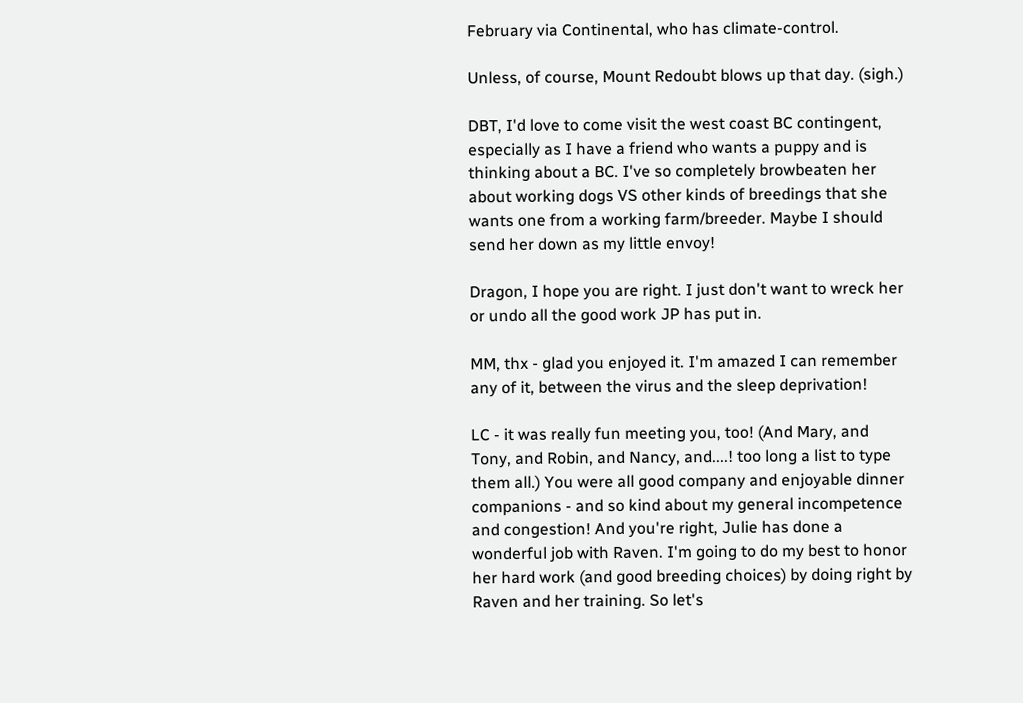February via Continental, who has climate-control.

Unless, of course, Mount Redoubt blows up that day. (sigh.)

DBT, I'd love to come visit the west coast BC contingent, especially as I have a friend who wants a puppy and is thinking about a BC. I've so completely browbeaten her about working dogs VS other kinds of breedings that she wants one from a working farm/breeder. Maybe I should send her down as my little envoy!

Dragon, I hope you are right. I just don't want to wreck her or undo all the good work JP has put in.

MM, thx - glad you enjoyed it. I'm amazed I can remember any of it, between the virus and the sleep deprivation!

LC - it was really fun meeting you, too! (And Mary, and Tony, and Robin, and Nancy, and....! too long a list to type them all.) You were all good company and enjoyable dinner companions - and so kind about my general incompetence and congestion! And you're right, Julie has done a wonderful job with Raven. I'm going to do my best to honor her hard work (and good breeding choices) by doing right by Raven and her training. So let's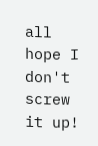all hope I don't screw it up!